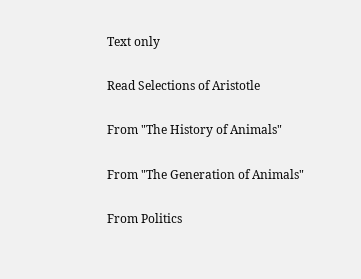Text only

Read Selections of Aristotle

From "The History of Animals"

From "The Generation of Animals"

From Politics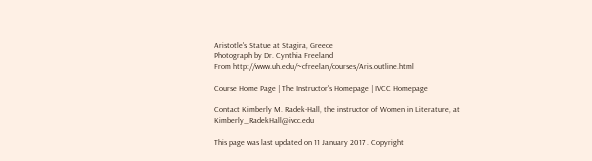Aristotle's Statue at Stagira, Greece
Photograph by Dr. Cynthia Freeland
From http://www.uh.edu/~cfreelan/courses/Aris.outline.html

Course Home Page | The Instructor's Homepage | IVCC Homepage

Contact Kimberly M. Radek-Hall, the instructor of Women in Literature, at Kimberly_RadekHall@ivcc.edu

This page was last updated on 11 January 2017 . Copyright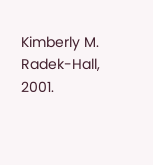Kimberly M. Radek-Hall, 2001.